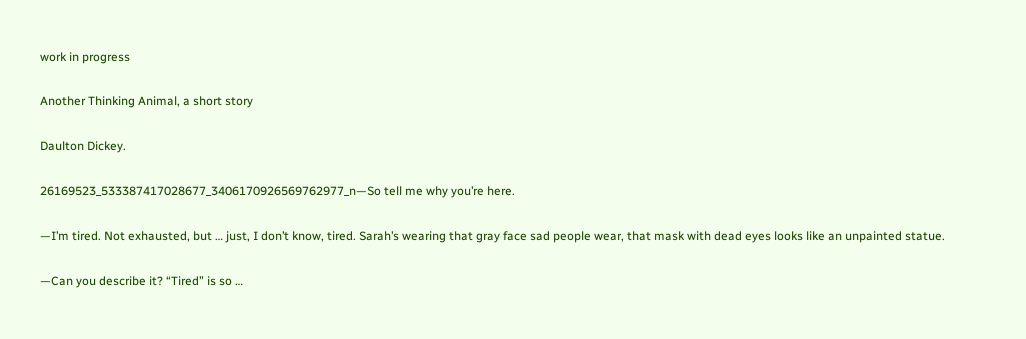work in progress

Another Thinking Animal, a short story

Daulton Dickey.

26169523_533387417028677_3406170926569762977_n—So tell me why you’re here.

—I’m tired. Not exhausted, but … just, I don’t know, tired. Sarah’s wearing that gray face sad people wear, that mask with dead eyes looks like an unpainted statue.

—Can you describe it? “Tired” is so …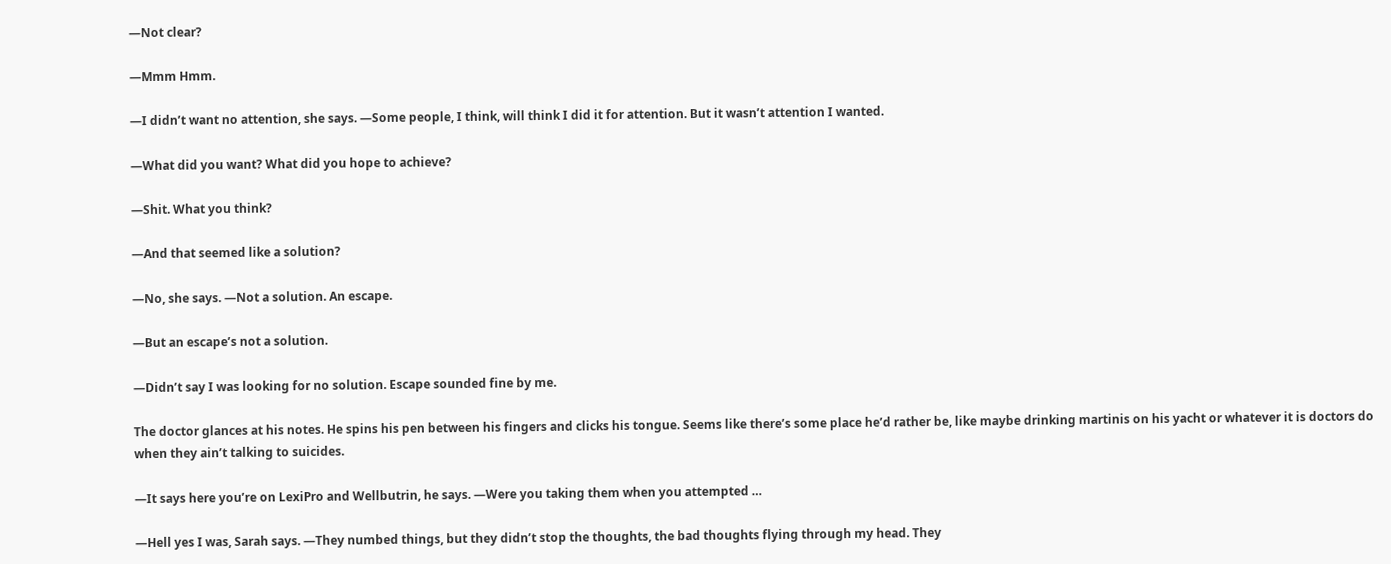—Not clear?

—Mmm Hmm.

—I didn’t want no attention, she says. —Some people, I think, will think I did it for attention. But it wasn’t attention I wanted.

—What did you want? What did you hope to achieve?

—Shit. What you think?

—And that seemed like a solution?

—No, she says. —Not a solution. An escape.

—But an escape’s not a solution.

—Didn’t say I was looking for no solution. Escape sounded fine by me.

The doctor glances at his notes. He spins his pen between his fingers and clicks his tongue. Seems like there’s some place he’d rather be, like maybe drinking martinis on his yacht or whatever it is doctors do when they ain’t talking to suicides.

—It says here you’re on LexiPro and Wellbutrin, he says. —Were you taking them when you attempted …

—Hell yes I was, Sarah says. —They numbed things, but they didn’t stop the thoughts, the bad thoughts flying through my head. They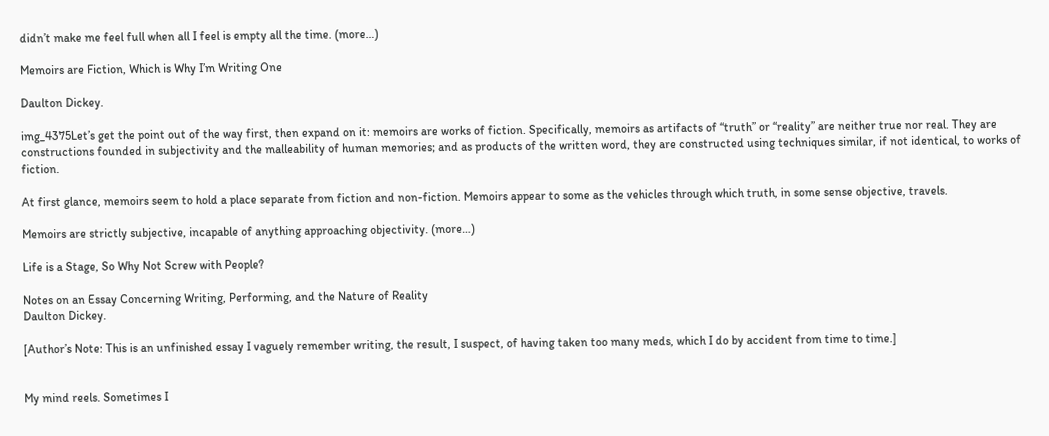didn’t make me feel full when all I feel is empty all the time. (more…)

Memoirs are Fiction, Which is Why I’m Writing One

Daulton Dickey.

img_4375Let’s get the point out of the way first, then expand on it: memoirs are works of fiction. Specifically, memoirs as artifacts of “truth” or “reality” are neither true nor real. They are constructions founded in subjectivity and the malleability of human memories; and as products of the written word, they are constructed using techniques similar, if not identical, to works of fiction.

At first glance, memoirs seem to hold a place separate from fiction and non-fiction. Memoirs appear to some as the vehicles through which truth, in some sense objective, travels.

Memoirs are strictly subjective, incapable of anything approaching objectivity. (more…)

Life is a Stage, So Why Not Screw with People?

Notes on an Essay Concerning Writing, Performing, and the Nature of Reality
Daulton Dickey.

[Author’s Note: This is an unfinished essay I vaguely remember writing, the result, I suspect, of having taken too many meds, which I do by accident from time to time.]


My mind reels. Sometimes I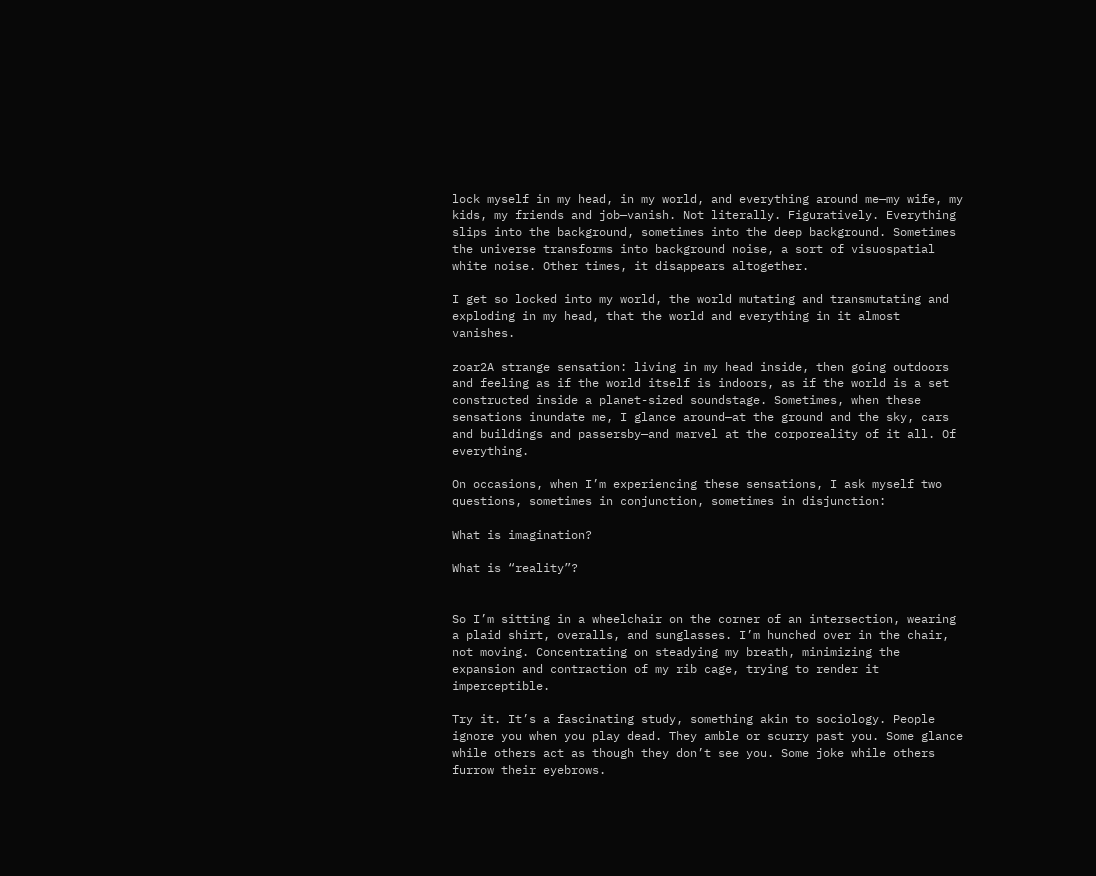lock myself in my head, in my world, and everything around me—my wife, my kids, my friends and job—vanish. Not literally. Figuratively. Everything slips into the background, sometimes into the deep background. Sometimes the universe transforms into background noise, a sort of visuospatial white noise. Other times, it disappears altogether.

I get so locked into my world, the world mutating and transmutating and exploding in my head, that the world and everything in it almost vanishes.

zoar2A strange sensation: living in my head inside, then going outdoors and feeling as if the world itself is indoors, as if the world is a set constructed inside a planet-sized soundstage. Sometimes, when these sensations inundate me, I glance around—at the ground and the sky, cars and buildings and passersby—and marvel at the corporeality of it all. Of everything.

On occasions, when I’m experiencing these sensations, I ask myself two questions, sometimes in conjunction, sometimes in disjunction:

What is imagination?

What is “reality”?


So I’m sitting in a wheelchair on the corner of an intersection, wearing a plaid shirt, overalls, and sunglasses. I’m hunched over in the chair, not moving. Concentrating on steadying my breath, minimizing the expansion and contraction of my rib cage, trying to render it imperceptible.

Try it. It’s a fascinating study, something akin to sociology. People ignore you when you play dead. They amble or scurry past you. Some glance while others act as though they don’t see you. Some joke while others furrow their eyebrows.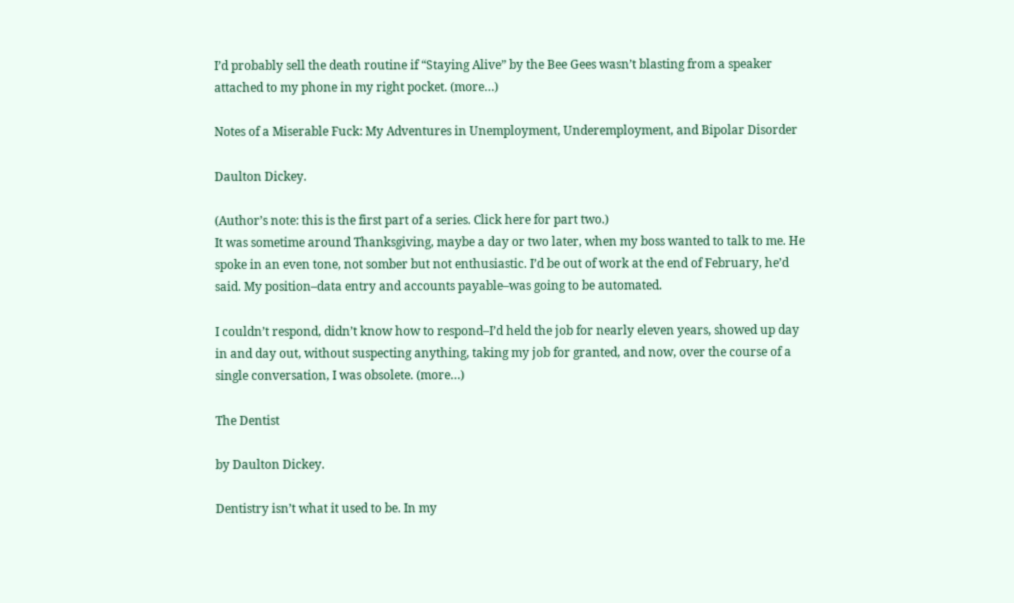I’d probably sell the death routine if “Staying Alive” by the Bee Gees wasn’t blasting from a speaker attached to my phone in my right pocket. (more…)

Notes of a Miserable Fuck: My Adventures in Unemployment, Underemployment, and Bipolar Disorder

Daulton Dickey.

(Author’s note: this is the first part of a series. Click here for part two.)
It was sometime around Thanksgiving, maybe a day or two later, when my boss wanted to talk to me. He spoke in an even tone, not somber but not enthusiastic. I’d be out of work at the end of February, he’d said. My position–data entry and accounts payable–was going to be automated.

I couldn’t respond, didn’t know how to respond–I’d held the job for nearly eleven years, showed up day in and day out, without suspecting anything, taking my job for granted, and now, over the course of a single conversation, I was obsolete. (more…)

The Dentist

by Daulton Dickey.

Dentistry isn’t what it used to be. In my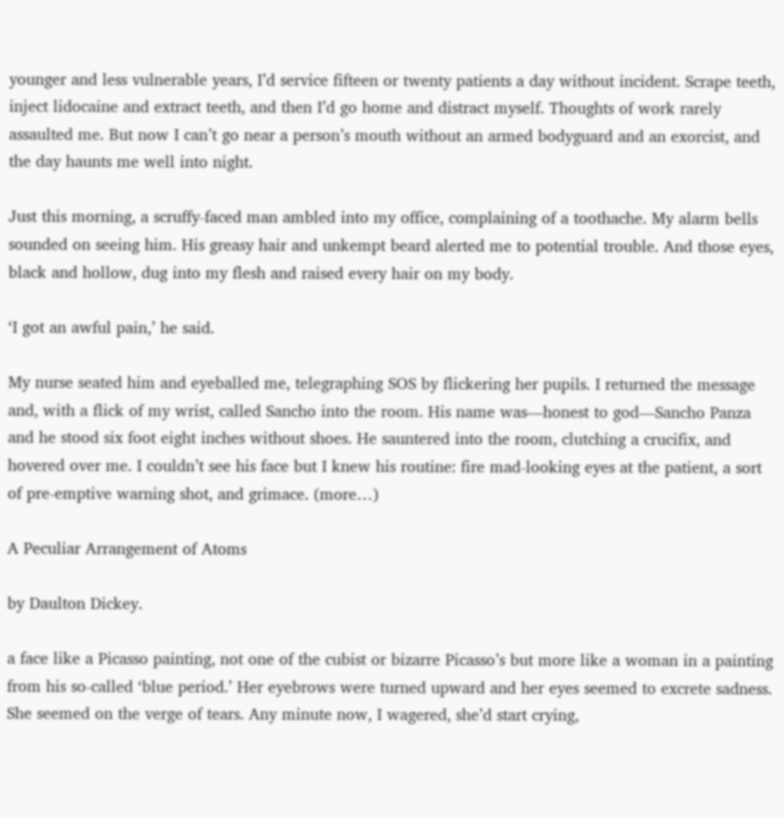younger and less vulnerable years, I’d service fifteen or twenty patients a day without incident. Scrape teeth, inject lidocaine and extract teeth, and then I’d go home and distract myself. Thoughts of work rarely assaulted me. But now I can’t go near a person’s mouth without an armed bodyguard and an exorcist, and the day haunts me well into night.

Just this morning, a scruffy-faced man ambled into my office, complaining of a toothache. My alarm bells sounded on seeing him. His greasy hair and unkempt beard alerted me to potential trouble. And those eyes, black and hollow, dug into my flesh and raised every hair on my body.

‘I got an awful pain,’ he said.

My nurse seated him and eyeballed me, telegraphing SOS by flickering her pupils. I returned the message and, with a flick of my wrist, called Sancho into the room. His name was—honest to god—Sancho Panza and he stood six foot eight inches without shoes. He sauntered into the room, clutching a crucifix, and hovered over me. I couldn’t see his face but I knew his routine: fire mad-looking eyes at the patient, a sort of pre-emptive warning shot, and grimace. (more…)

A Peculiar Arrangement of Atoms

by Daulton Dickey.

a face like a Picasso painting, not one of the cubist or bizarre Picasso’s but more like a woman in a painting from his so-called ‘blue period.’ Her eyebrows were turned upward and her eyes seemed to excrete sadness. She seemed on the verge of tears. Any minute now, I wagered, she’d start crying,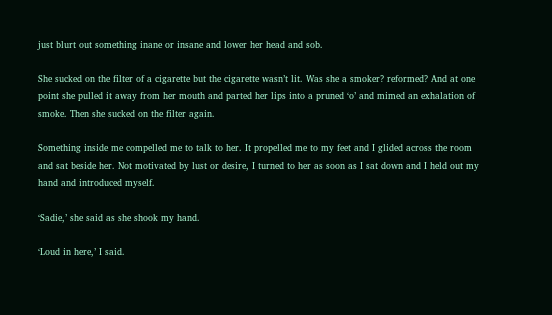just blurt out something inane or insane and lower her head and sob.

She sucked on the filter of a cigarette but the cigarette wasn’t lit. Was she a smoker? reformed? And at one point she pulled it away from her mouth and parted her lips into a pruned ‘o’ and mimed an exhalation of smoke. Then she sucked on the filter again.

Something inside me compelled me to talk to her. It propelled me to my feet and I glided across the room and sat beside her. Not motivated by lust or desire, I turned to her as soon as I sat down and I held out my hand and introduced myself.

‘Sadie,’ she said as she shook my hand.

‘Loud in here,’ I said.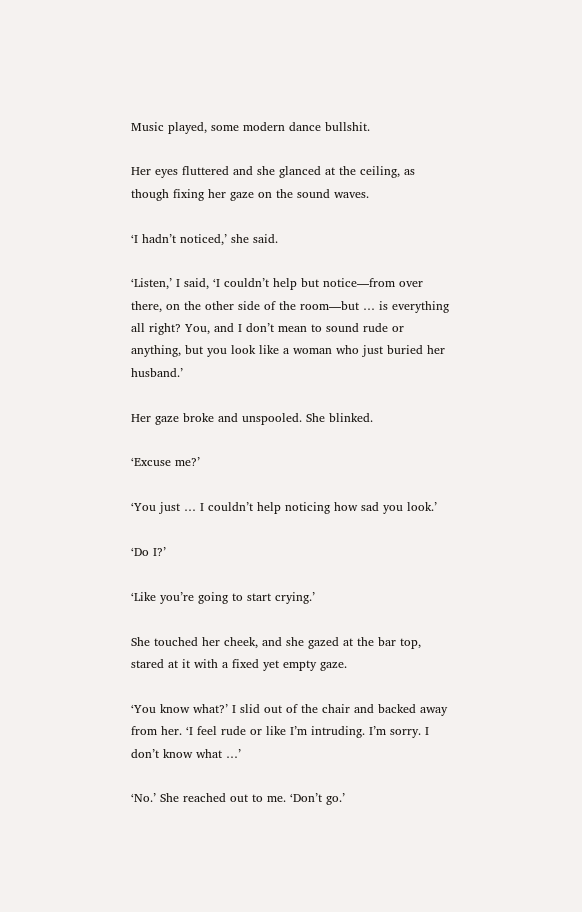Music played, some modern dance bullshit.

Her eyes fluttered and she glanced at the ceiling, as though fixing her gaze on the sound waves.

‘I hadn’t noticed,’ she said.

‘Listen,’ I said, ‘I couldn’t help but notice—from over there, on the other side of the room—but … is everything all right? You, and I don’t mean to sound rude or anything, but you look like a woman who just buried her husband.’

Her gaze broke and unspooled. She blinked.

‘Excuse me?’

‘You just … I couldn’t help noticing how sad you look.’

‘Do I?’

‘Like you’re going to start crying.’

She touched her cheek, and she gazed at the bar top, stared at it with a fixed yet empty gaze.

‘You know what?’ I slid out of the chair and backed away from her. ‘I feel rude or like I’m intruding. I’m sorry. I don’t know what …’

‘No.’ She reached out to me. ‘Don’t go.’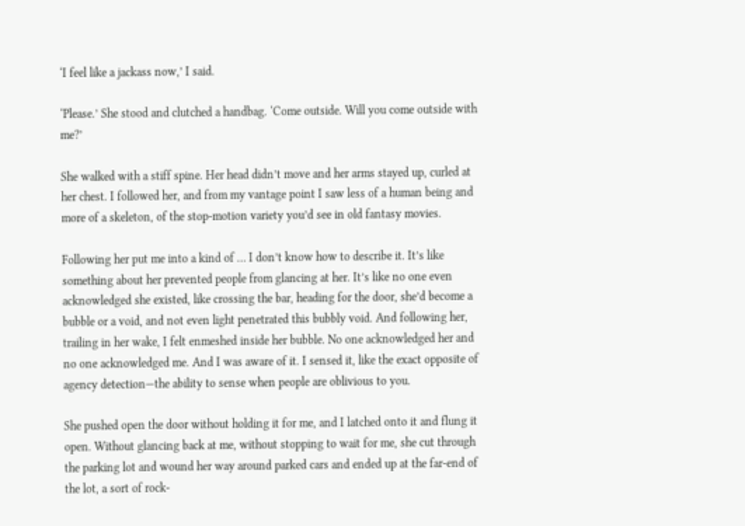‘I feel like a jackass now,’ I said.

‘Please.’ She stood and clutched a handbag. ‘Come outside. Will you come outside with me?’

She walked with a stiff spine. Her head didn’t move and her arms stayed up, curled at her chest. I followed her, and from my vantage point I saw less of a human being and more of a skeleton, of the stop-motion variety you’d see in old fantasy movies.

Following her put me into a kind of … I don’t know how to describe it. It’s like something about her prevented people from glancing at her. It’s like no one even acknowledged she existed, like crossing the bar, heading for the door, she’d become a bubble or a void, and not even light penetrated this bubbly void. And following her, trailing in her wake, I felt enmeshed inside her bubble. No one acknowledged her and no one acknowledged me. And I was aware of it. I sensed it, like the exact opposite of agency detection—the ability to sense when people are oblivious to you.

She pushed open the door without holding it for me, and I latched onto it and flung it open. Without glancing back at me, without stopping to wait for me, she cut through the parking lot and wound her way around parked cars and ended up at the far-end of the lot, a sort of rock-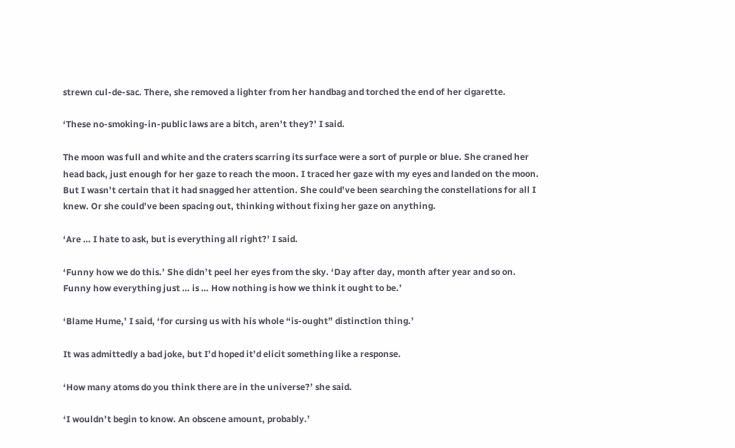strewn cul-de-sac. There, she removed a lighter from her handbag and torched the end of her cigarette.

‘These no-smoking-in-public laws are a bitch, aren’t they?’ I said.

The moon was full and white and the craters scarring its surface were a sort of purple or blue. She craned her head back, just enough for her gaze to reach the moon. I traced her gaze with my eyes and landed on the moon. But I wasn’t certain that it had snagged her attention. She could’ve been searching the constellations for all I knew. Or she could’ve been spacing out, thinking without fixing her gaze on anything.

‘Are … I hate to ask, but is everything all right?’ I said.

‘Funny how we do this.’ She didn’t peel her eyes from the sky. ‘Day after day, month after year and so on. Funny how everything just … is … How nothing is how we think it ought to be.’

‘Blame Hume,’ I said, ‘for cursing us with his whole “is-ought” distinction thing.’

It was admittedly a bad joke, but I’d hoped it’d elicit something like a response.

‘How many atoms do you think there are in the universe?’ she said.

‘I wouldn’t begin to know. An obscene amount, probably.’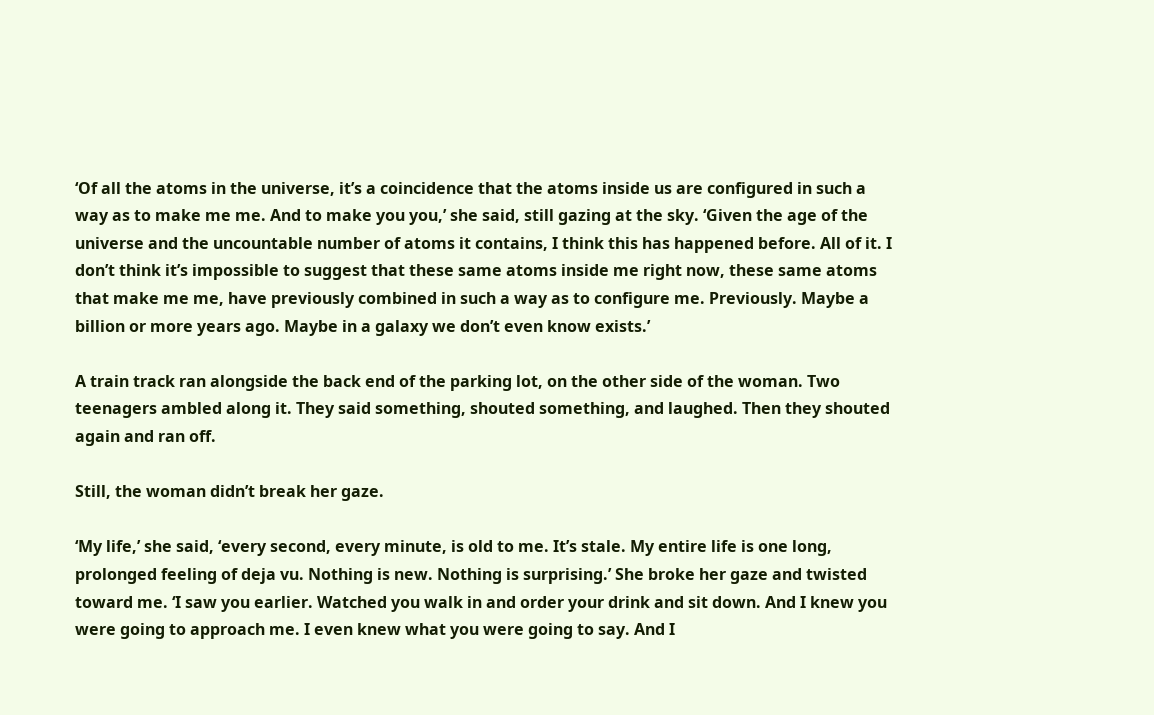‘Of all the atoms in the universe, it’s a coincidence that the atoms inside us are configured in such a way as to make me me. And to make you you,’ she said, still gazing at the sky. ‘Given the age of the universe and the uncountable number of atoms it contains, I think this has happened before. All of it. I don’t think it’s impossible to suggest that these same atoms inside me right now, these same atoms that make me me, have previously combined in such a way as to configure me. Previously. Maybe a billion or more years ago. Maybe in a galaxy we don’t even know exists.’

A train track ran alongside the back end of the parking lot, on the other side of the woman. Two teenagers ambled along it. They said something, shouted something, and laughed. Then they shouted again and ran off.

Still, the woman didn’t break her gaze.

‘My life,’ she said, ‘every second, every minute, is old to me. It’s stale. My entire life is one long, prolonged feeling of deja vu. Nothing is new. Nothing is surprising.’ She broke her gaze and twisted toward me. ‘I saw you earlier. Watched you walk in and order your drink and sit down. And I knew you were going to approach me. I even knew what you were going to say. And I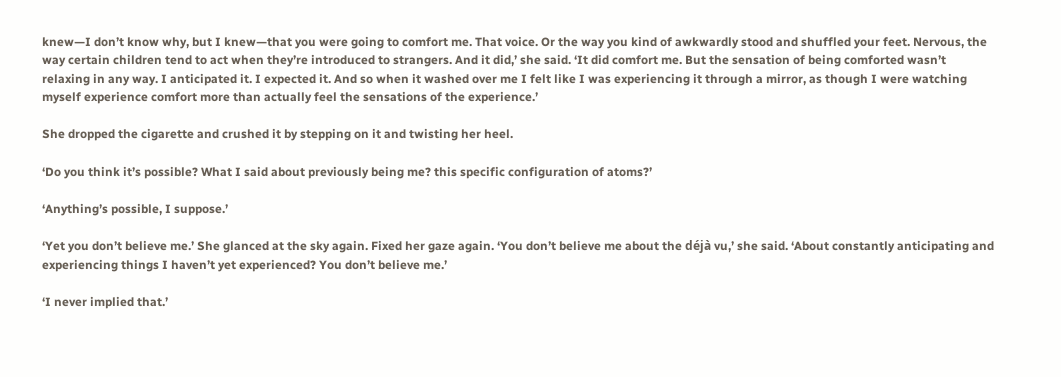knew—I don’t know why, but I knew—that you were going to comfort me. That voice. Or the way you kind of awkwardly stood and shuffled your feet. Nervous, the way certain children tend to act when they’re introduced to strangers. And it did,’ she said. ‘It did comfort me. But the sensation of being comforted wasn’t relaxing in any way. I anticipated it. I expected it. And so when it washed over me I felt like I was experiencing it through a mirror, as though I were watching myself experience comfort more than actually feel the sensations of the experience.’

She dropped the cigarette and crushed it by stepping on it and twisting her heel.

‘Do you think it’s possible? What I said about previously being me? this specific configuration of atoms?’

‘Anything’s possible, I suppose.’

‘Yet you don’t believe me.’ She glanced at the sky again. Fixed her gaze again. ‘You don’t believe me about the déjà vu,’ she said. ‘About constantly anticipating and experiencing things I haven’t yet experienced? You don’t believe me.’

‘I never implied that.’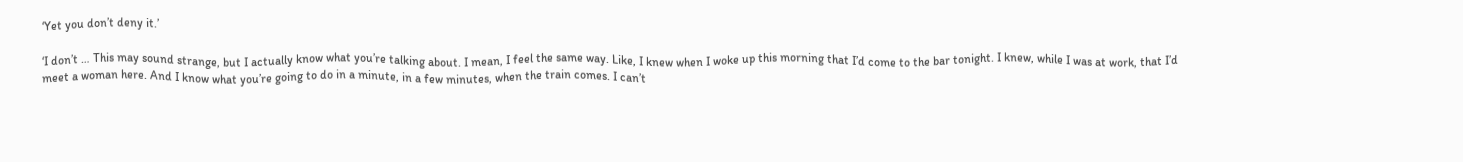‘Yet you don’t deny it.’

‘I don’t … This may sound strange, but I actually know what you’re talking about. I mean, I feel the same way. Like, I knew when I woke up this morning that I’d come to the bar tonight. I knew, while I was at work, that I’d meet a woman here. And I know what you’re going to do in a minute, in a few minutes, when the train comes. I can’t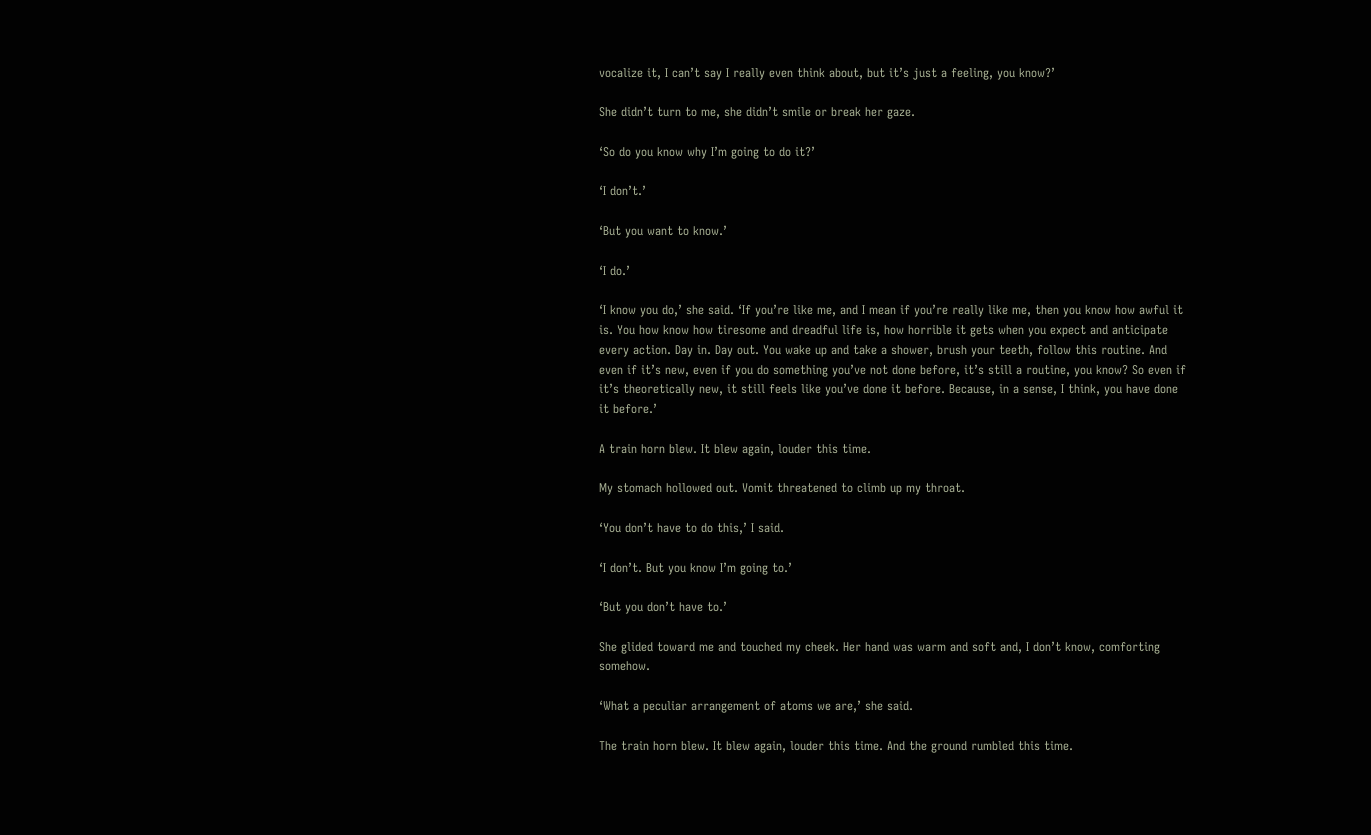vocalize it, I can’t say I really even think about, but it’s just a feeling, you know?’

She didn’t turn to me, she didn’t smile or break her gaze.

‘So do you know why I’m going to do it?’

‘I don’t.’

‘But you want to know.’

‘I do.’

‘I know you do,’ she said. ‘If you’re like me, and I mean if you’re really like me, then you know how awful it is. You how know how tiresome and dreadful life is, how horrible it gets when you expect and anticipate every action. Day in. Day out. You wake up and take a shower, brush your teeth, follow this routine. And even if it’s new, even if you do something you’ve not done before, it’s still a routine, you know? So even if it’s theoretically new, it still feels like you’ve done it before. Because, in a sense, I think, you have done it before.’

A train horn blew. It blew again, louder this time.

My stomach hollowed out. Vomit threatened to climb up my throat.

‘You don’t have to do this,’ I said.

‘I don’t. But you know I’m going to.’

‘But you don’t have to.’

She glided toward me and touched my cheek. Her hand was warm and soft and, I don’t know, comforting somehow.

‘What a peculiar arrangement of atoms we are,’ she said.

The train horn blew. It blew again, louder this time. And the ground rumbled this time.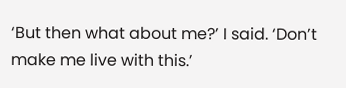‘But then what about me?’ I said. ‘Don’t make me live with this.’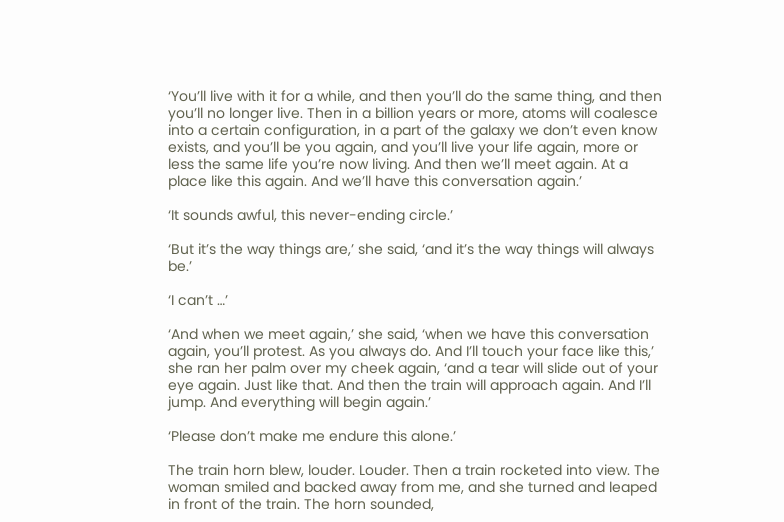‘You’ll live with it for a while, and then you’ll do the same thing, and then you’ll no longer live. Then in a billion years or more, atoms will coalesce into a certain configuration, in a part of the galaxy we don’t even know exists, and you’ll be you again, and you’ll live your life again, more or less the same life you’re now living. And then we’ll meet again. At a place like this again. And we’ll have this conversation again.’

‘It sounds awful, this never-ending circle.’

‘But it’s the way things are,’ she said, ‘and it’s the way things will always be.’

‘I can’t …’

‘And when we meet again,’ she said, ‘when we have this conversation again, you’ll protest. As you always do. And I’ll touch your face like this,’ she ran her palm over my cheek again, ‘and a tear will slide out of your eye again. Just like that. And then the train will approach again. And I’ll jump. And everything will begin again.’

‘Please don’t make me endure this alone.’

The train horn blew, louder. Louder. Then a train rocketed into view. The woman smiled and backed away from me, and she turned and leaped in front of the train. The horn sounded,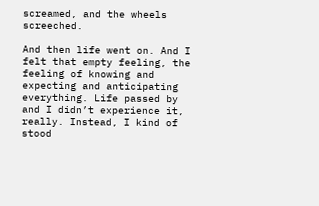screamed, and the wheels screeched.

And then life went on. And I felt that empty feeling, the feeling of knowing and expecting and anticipating everything. Life passed by and I didn’t experience it, really. Instead, I kind of stood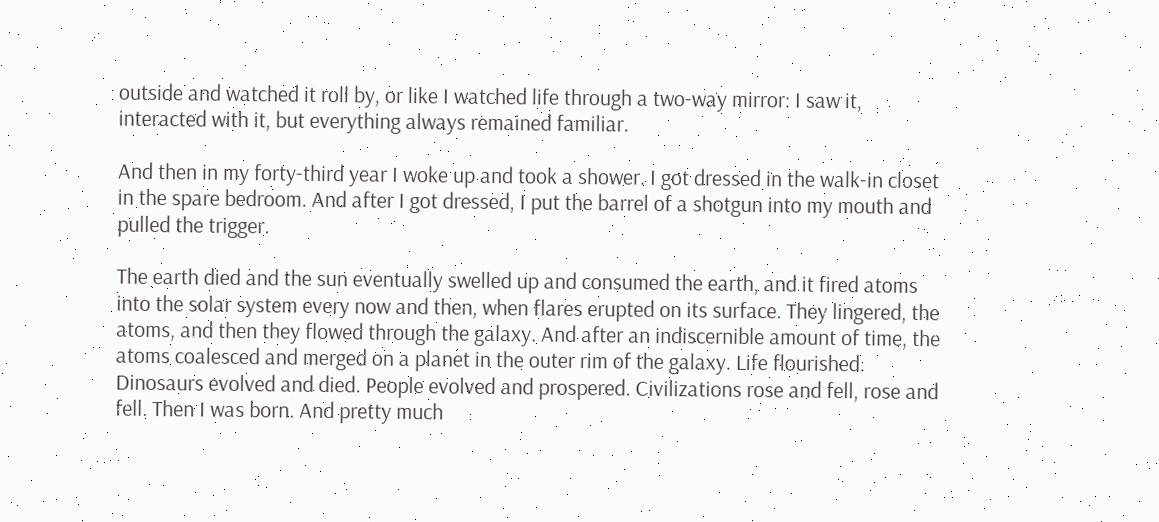outside and watched it roll by, or like I watched life through a two-way mirror: I saw it, interacted with it, but everything always remained familiar.

And then in my forty-third year I woke up and took a shower. I got dressed in the walk-in closet in the spare bedroom. And after I got dressed, I put the barrel of a shotgun into my mouth and pulled the trigger.

The earth died and the sun eventually swelled up and consumed the earth, and it fired atoms into the solar system every now and then, when flares erupted on its surface. They lingered, the atoms, and then they flowed through the galaxy. And after an indiscernible amount of time, the atoms coalesced and merged on a planet in the outer rim of the galaxy. Life flourished. Dinosaurs evolved and died. People evolved and prospered. Civilizations rose and fell, rose and fell. Then I was born. And pretty much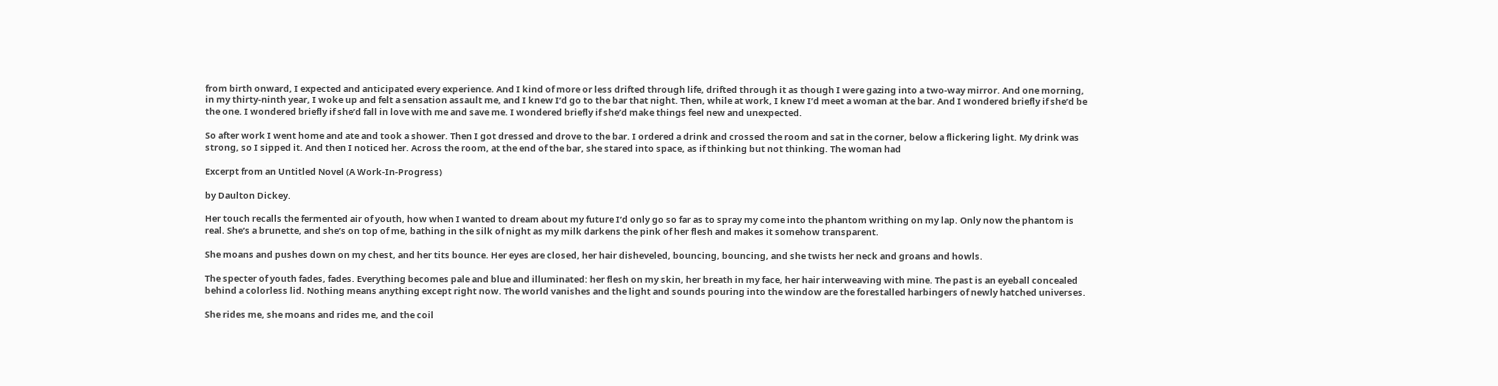from birth onward, I expected and anticipated every experience. And I kind of more or less drifted through life, drifted through it as though I were gazing into a two-way mirror. And one morning, in my thirty-ninth year, I woke up and felt a sensation assault me, and I knew I’d go to the bar that night. Then, while at work, I knew I’d meet a woman at the bar. And I wondered briefly if she’d be the one. I wondered briefly if she’d fall in love with me and save me. I wondered briefly if she’d make things feel new and unexpected.

So after work I went home and ate and took a shower. Then I got dressed and drove to the bar. I ordered a drink and crossed the room and sat in the corner, below a flickering light. My drink was strong, so I sipped it. And then I noticed her. Across the room, at the end of the bar, she stared into space, as if thinking but not thinking. The woman had

Excerpt from an Untitled Novel (A Work-In-Progress)

by Daulton Dickey.

Her touch recalls the fermented air of youth, how when I wanted to dream about my future I’d only go so far as to spray my come into the phantom writhing on my lap. Only now the phantom is real. She’s a brunette, and she’s on top of me, bathing in the silk of night as my milk darkens the pink of her flesh and makes it somehow transparent.

She moans and pushes down on my chest, and her tits bounce. Her eyes are closed, her hair disheveled, bouncing, bouncing, and she twists her neck and groans and howls.

The specter of youth fades, fades. Everything becomes pale and blue and illuminated: her flesh on my skin, her breath in my face, her hair interweaving with mine. The past is an eyeball concealed behind a colorless lid. Nothing means anything except right now. The world vanishes and the light and sounds pouring into the window are the forestalled harbingers of newly hatched universes.

She rides me, she moans and rides me, and the coil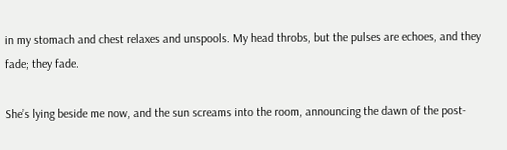in my stomach and chest relaxes and unspools. My head throbs, but the pulses are echoes, and they fade; they fade.

She’s lying beside me now, and the sun screams into the room, announcing the dawn of the post-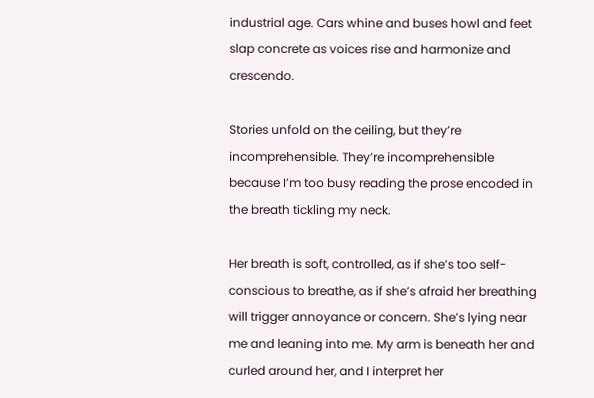industrial age. Cars whine and buses howl and feet slap concrete as voices rise and harmonize and crescendo.

Stories unfold on the ceiling, but they’re incomprehensible. They’re incomprehensible because I’m too busy reading the prose encoded in the breath tickling my neck.

Her breath is soft, controlled, as if she’s too self-conscious to breathe, as if she’s afraid her breathing will trigger annoyance or concern. She’s lying near me and leaning into me. My arm is beneath her and curled around her, and I interpret her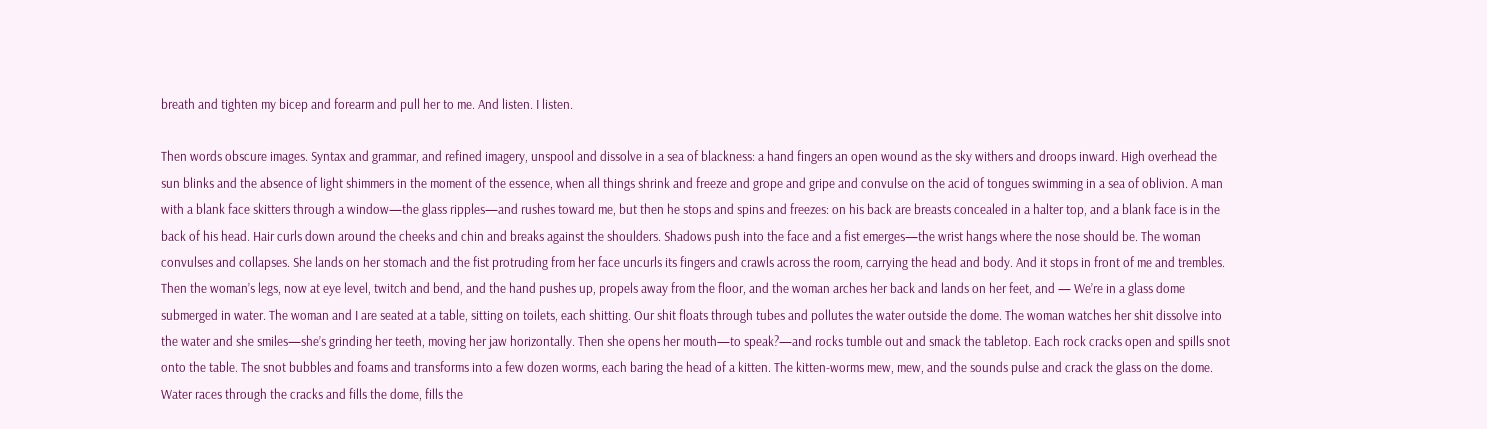breath and tighten my bicep and forearm and pull her to me. And listen. I listen.

Then words obscure images. Syntax and grammar, and refined imagery, unspool and dissolve in a sea of blackness: a hand fingers an open wound as the sky withers and droops inward. High overhead the sun blinks and the absence of light shimmers in the moment of the essence, when all things shrink and freeze and grope and gripe and convulse on the acid of tongues swimming in a sea of oblivion. A man with a blank face skitters through a window—the glass ripples—and rushes toward me, but then he stops and spins and freezes: on his back are breasts concealed in a halter top, and a blank face is in the back of his head. Hair curls down around the cheeks and chin and breaks against the shoulders. Shadows push into the face and a fist emerges—the wrist hangs where the nose should be. The woman convulses and collapses. She lands on her stomach and the fist protruding from her face uncurls its fingers and crawls across the room, carrying the head and body. And it stops in front of me and trembles. Then the woman’s legs, now at eye level, twitch and bend, and the hand pushes up, propels away from the floor, and the woman arches her back and lands on her feet, and — We’re in a glass dome submerged in water. The woman and I are seated at a table, sitting on toilets, each shitting. Our shit floats through tubes and pollutes the water outside the dome. The woman watches her shit dissolve into the water and she smiles—she’s grinding her teeth, moving her jaw horizontally. Then she opens her mouth—to speak?—and rocks tumble out and smack the tabletop. Each rock cracks open and spills snot onto the table. The snot bubbles and foams and transforms into a few dozen worms, each baring the head of a kitten. The kitten-worms mew, mew, and the sounds pulse and crack the glass on the dome. Water races through the cracks and fills the dome, fills the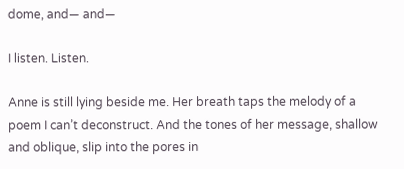dome, and— and—

I listen. Listen.

Anne is still lying beside me. Her breath taps the melody of a poem I can’t deconstruct. And the tones of her message, shallow and oblique, slip into the pores in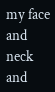my face and neck and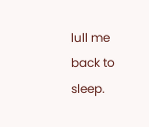lull me back to sleep.